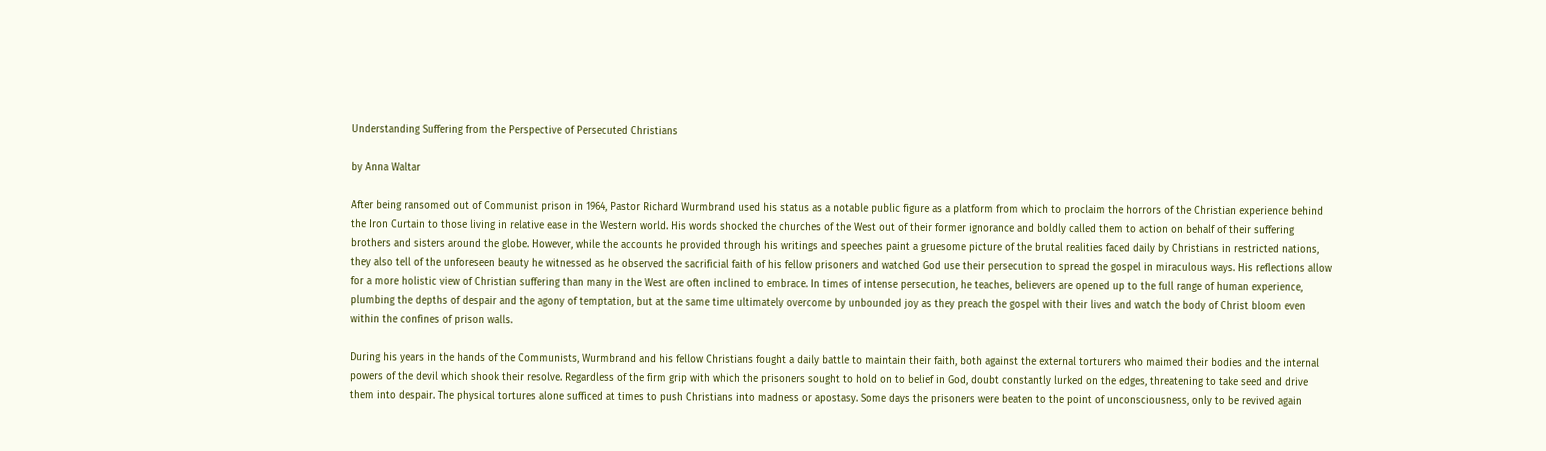Understanding Suffering from the Perspective of Persecuted Christians

by Anna Waltar

After being ransomed out of Communist prison in 1964, Pastor Richard Wurmbrand used his status as a notable public figure as a platform from which to proclaim the horrors of the Christian experience behind the Iron Curtain to those living in relative ease in the Western world. His words shocked the churches of the West out of their former ignorance and boldly called them to action on behalf of their suffering brothers and sisters around the globe. However, while the accounts he provided through his writings and speeches paint a gruesome picture of the brutal realities faced daily by Christians in restricted nations, they also tell of the unforeseen beauty he witnessed as he observed the sacrificial faith of his fellow prisoners and watched God use their persecution to spread the gospel in miraculous ways. His reflections allow for a more holistic view of Christian suffering than many in the West are often inclined to embrace. In times of intense persecution, he teaches, believers are opened up to the full range of human experience, plumbing the depths of despair and the agony of temptation, but at the same time ultimately overcome by unbounded joy as they preach the gospel with their lives and watch the body of Christ bloom even within the confines of prison walls.

During his years in the hands of the Communists, Wurmbrand and his fellow Christians fought a daily battle to maintain their faith, both against the external torturers who maimed their bodies and the internal powers of the devil which shook their resolve. Regardless of the firm grip with which the prisoners sought to hold on to belief in God, doubt constantly lurked on the edges, threatening to take seed and drive them into despair. The physical tortures alone sufficed at times to push Christians into madness or apostasy. Some days the prisoners were beaten to the point of unconsciousness, only to be revived again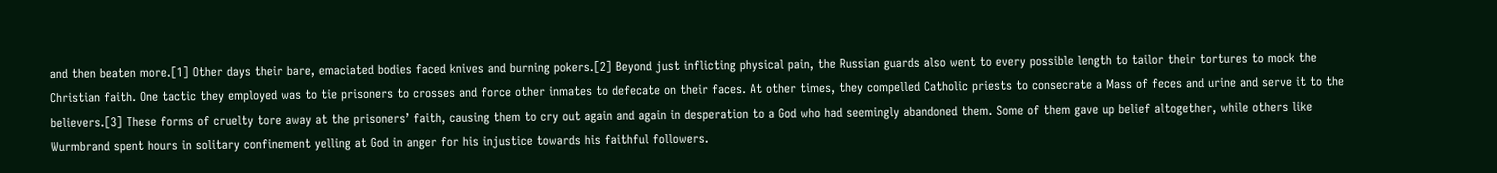and then beaten more.[1] Other days their bare, emaciated bodies faced knives and burning pokers.[2] Beyond just inflicting physical pain, the Russian guards also went to every possible length to tailor their tortures to mock the Christian faith. One tactic they employed was to tie prisoners to crosses and force other inmates to defecate on their faces. At other times, they compelled Catholic priests to consecrate a Mass of feces and urine and serve it to the believers.[3] These forms of cruelty tore away at the prisoners’ faith, causing them to cry out again and again in desperation to a God who had seemingly abandoned them. Some of them gave up belief altogether, while others like Wurmbrand spent hours in solitary confinement yelling at God in anger for his injustice towards his faithful followers.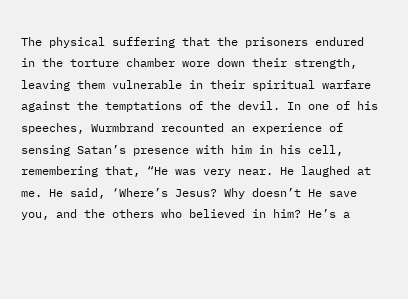The physical suffering that the prisoners endured in the torture chamber wore down their strength, leaving them vulnerable in their spiritual warfare against the temptations of the devil. In one of his speeches, Wurmbrand recounted an experience of sensing Satan’s presence with him in his cell, remembering that, “He was very near. He laughed at me. He said, ‘Where’s Jesus? Why doesn’t He save you, and the others who believed in him? He’s a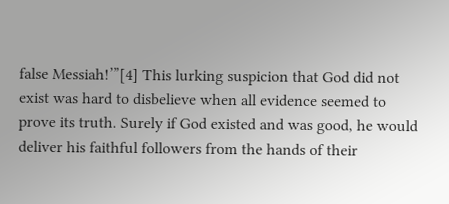false Messiah!’”[4] This lurking suspicion that God did not exist was hard to disbelieve when all evidence seemed to prove its truth. Surely if God existed and was good, he would deliver his faithful followers from the hands of their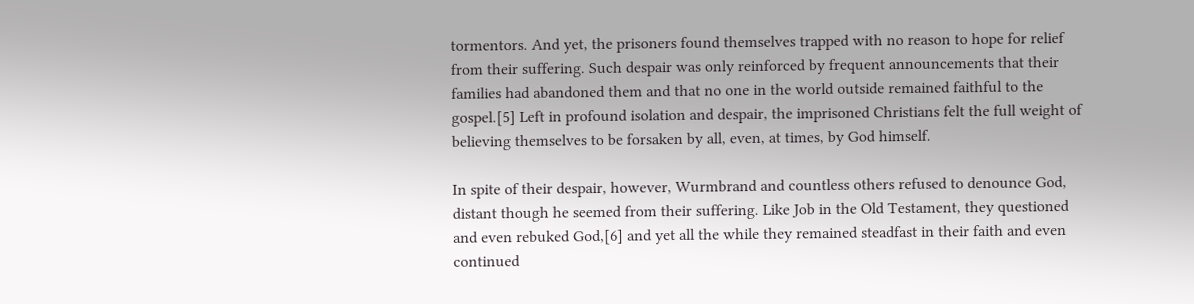tormentors. And yet, the prisoners found themselves trapped with no reason to hope for relief from their suffering. Such despair was only reinforced by frequent announcements that their families had abandoned them and that no one in the world outside remained faithful to the gospel.[5] Left in profound isolation and despair, the imprisoned Christians felt the full weight of believing themselves to be forsaken by all, even, at times, by God himself.

In spite of their despair, however, Wurmbrand and countless others refused to denounce God, distant though he seemed from their suffering. Like Job in the Old Testament, they questioned and even rebuked God,[6] and yet all the while they remained steadfast in their faith and even continued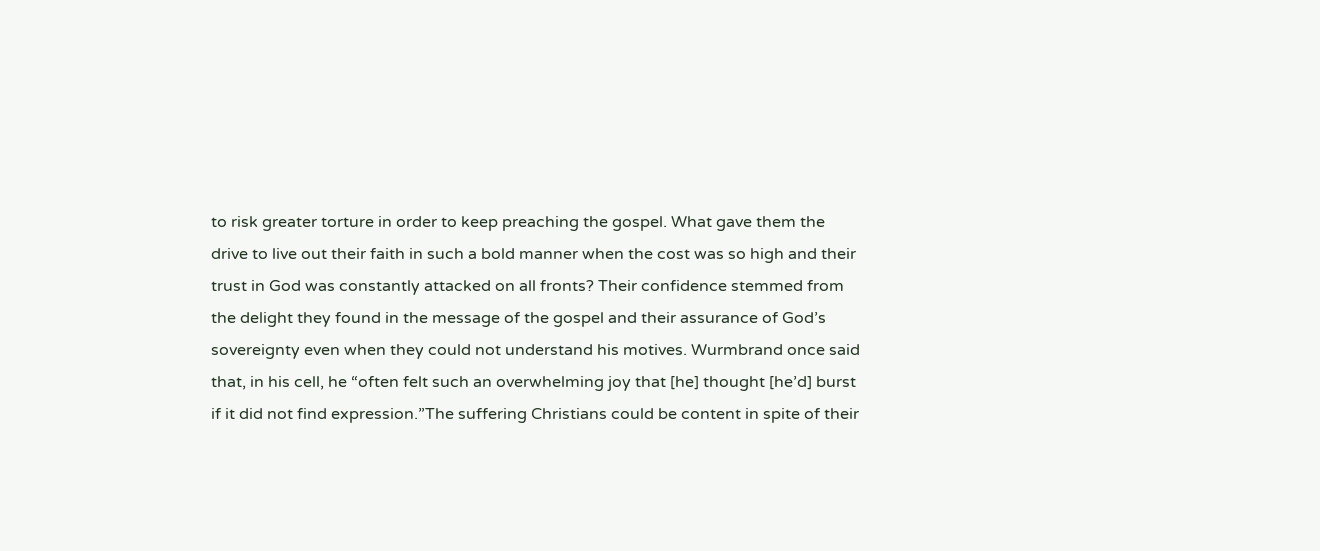to risk greater torture in order to keep preaching the gospel. What gave them the drive to live out their faith in such a bold manner when the cost was so high and their trust in God was constantly attacked on all fronts? Their confidence stemmed from the delight they found in the message of the gospel and their assurance of God’s sovereignty even when they could not understand his motives. Wurmbrand once said that, in his cell, he “often felt such an overwhelming joy that [he] thought [he’d] burst if it did not find expression.”The suffering Christians could be content in spite of their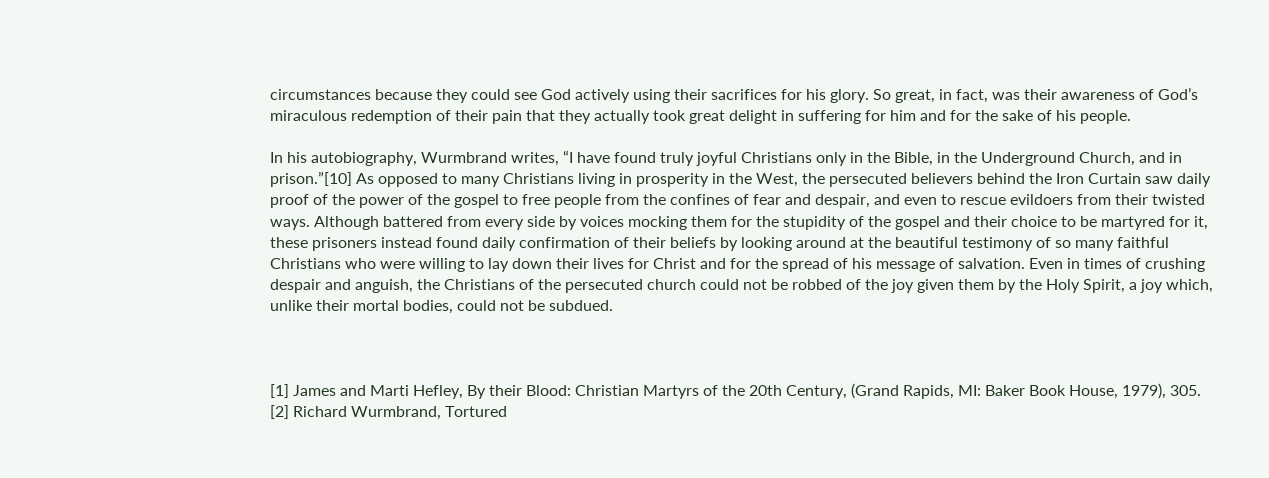circumstances because they could see God actively using their sacrifices for his glory. So great, in fact, was their awareness of God’s miraculous redemption of their pain that they actually took great delight in suffering for him and for the sake of his people.

In his autobiography, Wurmbrand writes, “I have found truly joyful Christians only in the Bible, in the Underground Church, and in prison.”[10] As opposed to many Christians living in prosperity in the West, the persecuted believers behind the Iron Curtain saw daily proof of the power of the gospel to free people from the confines of fear and despair, and even to rescue evildoers from their twisted ways. Although battered from every side by voices mocking them for the stupidity of the gospel and their choice to be martyred for it, these prisoners instead found daily confirmation of their beliefs by looking around at the beautiful testimony of so many faithful Christians who were willing to lay down their lives for Christ and for the spread of his message of salvation. Even in times of crushing despair and anguish, the Christians of the persecuted church could not be robbed of the joy given them by the Holy Spirit, a joy which, unlike their mortal bodies, could not be subdued.



[1] James and Marti Hefley, By their Blood: Christian Martyrs of the 20th Century, (Grand Rapids, MI: Baker Book House, 1979), 305.
[2] Richard Wurmbrand, Tortured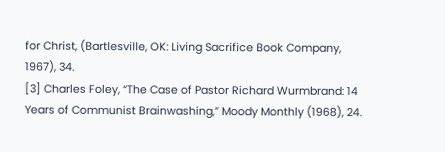for Christ, (Bartlesville, OK: Living Sacrifice Book Company, 1967), 34.
[3] Charles Foley, “The Case of Pastor Richard Wurmbrand: 14 Years of Communist Brainwashing,” Moody Monthly (1968), 24.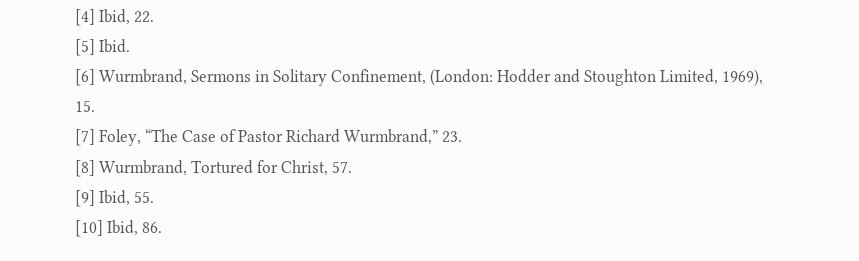[4] Ibid, 22.
[5] Ibid.
[6] Wurmbrand, Sermons in Solitary Confinement, (London: Hodder and Stoughton Limited, 1969), 15.
[7] Foley, “The Case of Pastor Richard Wurmbrand,” 23.
[8] Wurmbrand, Tortured for Christ, 57.
[9] Ibid, 55.
[10] Ibid, 86.